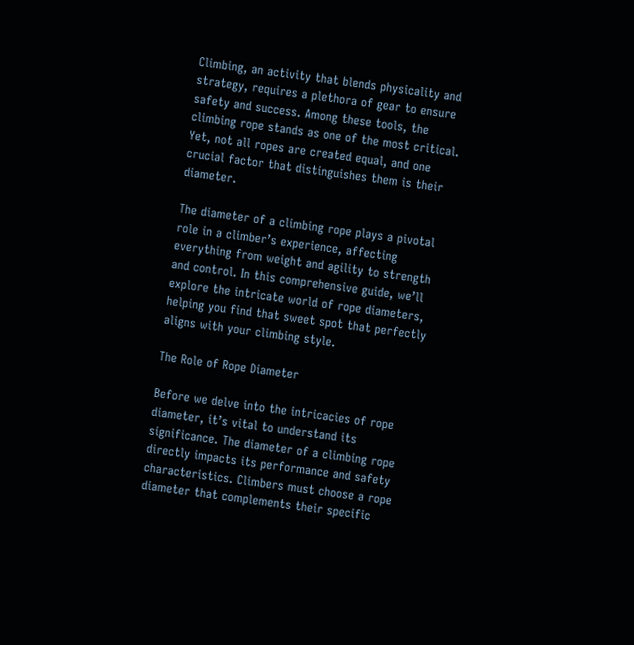Climbing, an activity that blends physicality and strategy, requires a plethora of gear to ensure safety and success. Among these tools, the climbing rope stands as one of the most critical. Yet, not all ropes are created equal, and one crucial factor that distinguishes them is their diameter.

The diameter of a climbing rope plays a pivotal role in a climber’s experience, affecting everything from weight and agility to strength and control. In this comprehensive guide, we’ll explore the intricate world of rope diameters, helping you find that sweet spot that perfectly aligns with your climbing style.

The Role of Rope Diameter

Before we delve into the intricacies of rope diameter, it’s vital to understand its significance. The diameter of a climbing rope directly impacts its performance and safety characteristics. Climbers must choose a rope diameter that complements their specific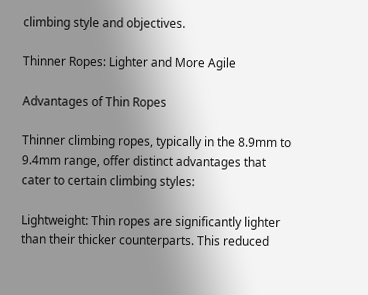climbing style and objectives.

Thinner Ropes: Lighter and More Agile

Advantages of Thin Ropes

Thinner climbing ropes, typically in the 8.9mm to 9.4mm range, offer distinct advantages that cater to certain climbing styles:

Lightweight: Thin ropes are significantly lighter than their thicker counterparts. This reduced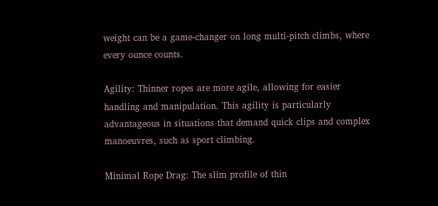weight can be a game-changer on long multi-pitch climbs, where every ounce counts.

Agility: Thinner ropes are more agile, allowing for easier handling and manipulation. This agility is particularly advantageous in situations that demand quick clips and complex manoeuvres, such as sport climbing.

Minimal Rope Drag: The slim profile of thin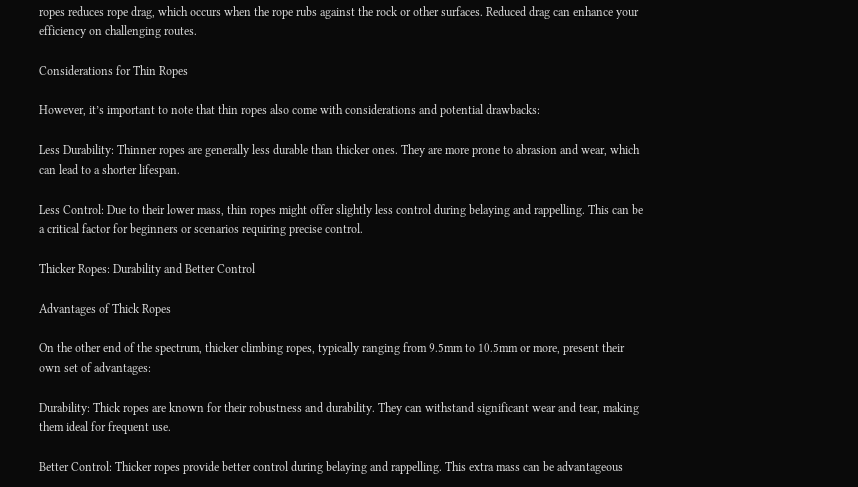ropes reduces rope drag, which occurs when the rope rubs against the rock or other surfaces. Reduced drag can enhance your efficiency on challenging routes.

Considerations for Thin Ropes

However, it’s important to note that thin ropes also come with considerations and potential drawbacks:

Less Durability: Thinner ropes are generally less durable than thicker ones. They are more prone to abrasion and wear, which can lead to a shorter lifespan.

Less Control: Due to their lower mass, thin ropes might offer slightly less control during belaying and rappelling. This can be a critical factor for beginners or scenarios requiring precise control.

Thicker Ropes: Durability and Better Control

Advantages of Thick Ropes

On the other end of the spectrum, thicker climbing ropes, typically ranging from 9.5mm to 10.5mm or more, present their own set of advantages:

Durability: Thick ropes are known for their robustness and durability. They can withstand significant wear and tear, making them ideal for frequent use.

Better Control: Thicker ropes provide better control during belaying and rappelling. This extra mass can be advantageous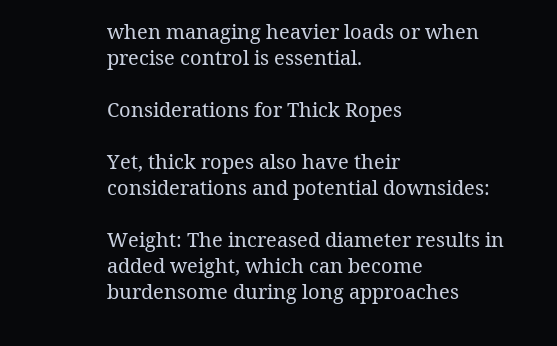when managing heavier loads or when precise control is essential.

Considerations for Thick Ropes

Yet, thick ropes also have their considerations and potential downsides:

Weight: The increased diameter results in added weight, which can become burdensome during long approaches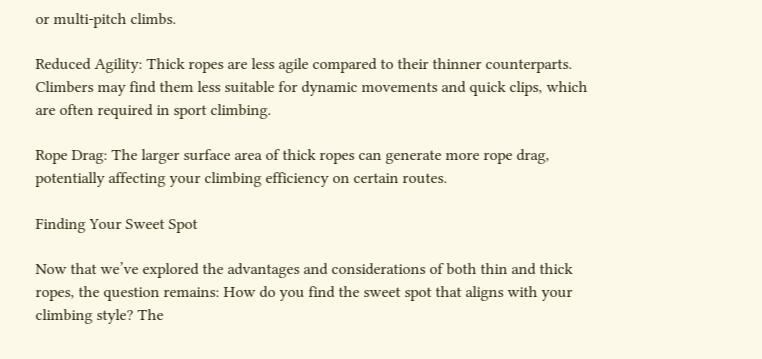or multi-pitch climbs.

Reduced Agility: Thick ropes are less agile compared to their thinner counterparts. Climbers may find them less suitable for dynamic movements and quick clips, which are often required in sport climbing.

Rope Drag: The larger surface area of thick ropes can generate more rope drag, potentially affecting your climbing efficiency on certain routes.

Finding Your Sweet Spot

Now that we’ve explored the advantages and considerations of both thin and thick ropes, the question remains: How do you find the sweet spot that aligns with your climbing style? The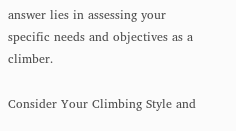answer lies in assessing your specific needs and objectives as a climber.

Consider Your Climbing Style and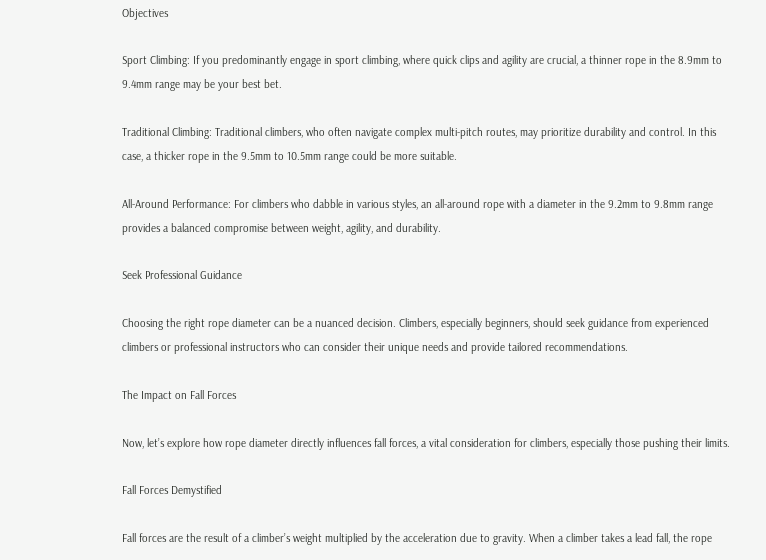Objectives

Sport Climbing: If you predominantly engage in sport climbing, where quick clips and agility are crucial, a thinner rope in the 8.9mm to 9.4mm range may be your best bet.

Traditional Climbing: Traditional climbers, who often navigate complex multi-pitch routes, may prioritize durability and control. In this case, a thicker rope in the 9.5mm to 10.5mm range could be more suitable.

All-Around Performance: For climbers who dabble in various styles, an all-around rope with a diameter in the 9.2mm to 9.8mm range provides a balanced compromise between weight, agility, and durability.

Seek Professional Guidance

Choosing the right rope diameter can be a nuanced decision. Climbers, especially beginners, should seek guidance from experienced climbers or professional instructors who can consider their unique needs and provide tailored recommendations.

The Impact on Fall Forces

Now, let’s explore how rope diameter directly influences fall forces, a vital consideration for climbers, especially those pushing their limits.

Fall Forces Demystified

Fall forces are the result of a climber’s weight multiplied by the acceleration due to gravity. When a climber takes a lead fall, the rope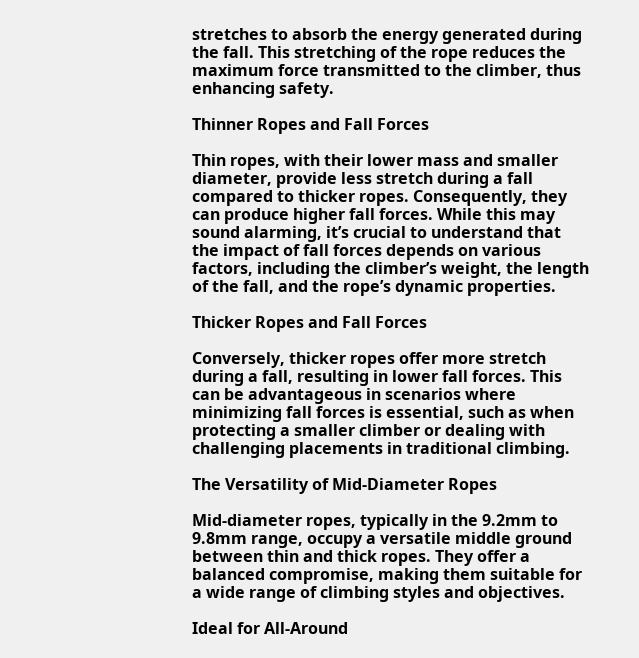stretches to absorb the energy generated during the fall. This stretching of the rope reduces the maximum force transmitted to the climber, thus enhancing safety.

Thinner Ropes and Fall Forces

Thin ropes, with their lower mass and smaller diameter, provide less stretch during a fall compared to thicker ropes. Consequently, they can produce higher fall forces. While this may sound alarming, it’s crucial to understand that the impact of fall forces depends on various factors, including the climber’s weight, the length of the fall, and the rope’s dynamic properties.

Thicker Ropes and Fall Forces

Conversely, thicker ropes offer more stretch during a fall, resulting in lower fall forces. This can be advantageous in scenarios where minimizing fall forces is essential, such as when protecting a smaller climber or dealing with challenging placements in traditional climbing.

The Versatility of Mid-Diameter Ropes

Mid-diameter ropes, typically in the 9.2mm to 9.8mm range, occupy a versatile middle ground between thin and thick ropes. They offer a balanced compromise, making them suitable for a wide range of climbing styles and objectives.

Ideal for All-Around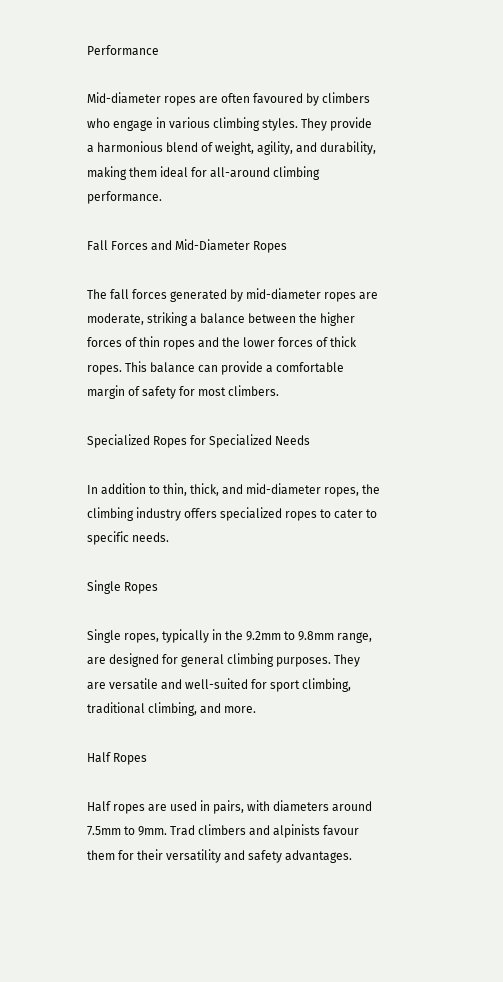Performance

Mid-diameter ropes are often favoured by climbers who engage in various climbing styles. They provide a harmonious blend of weight, agility, and durability, making them ideal for all-around climbing performance.

Fall Forces and Mid-Diameter Ropes

The fall forces generated by mid-diameter ropes are moderate, striking a balance between the higher forces of thin ropes and the lower forces of thick ropes. This balance can provide a comfortable margin of safety for most climbers.

Specialized Ropes for Specialized Needs

In addition to thin, thick, and mid-diameter ropes, the climbing industry offers specialized ropes to cater to specific needs.

Single Ropes

Single ropes, typically in the 9.2mm to 9.8mm range, are designed for general climbing purposes. They are versatile and well-suited for sport climbing, traditional climbing, and more.

Half Ropes

Half ropes are used in pairs, with diameters around 7.5mm to 9mm. Trad climbers and alpinists favour them for their versatility and safety advantages.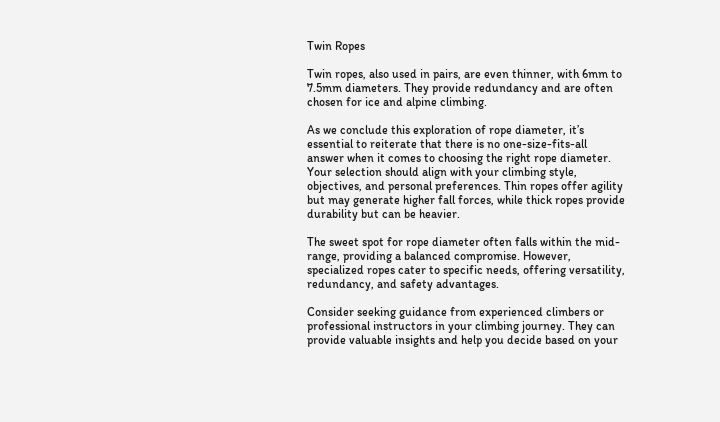Twin Ropes

Twin ropes, also used in pairs, are even thinner, with 6mm to 7.5mm diameters. They provide redundancy and are often chosen for ice and alpine climbing.

As we conclude this exploration of rope diameter, it’s essential to reiterate that there is no one-size-fits-all answer when it comes to choosing the right rope diameter. Your selection should align with your climbing style, objectives, and personal preferences. Thin ropes offer agility but may generate higher fall forces, while thick ropes provide durability but can be heavier.

The sweet spot for rope diameter often falls within the mid-range, providing a balanced compromise. However, specialized ropes cater to specific needs, offering versatility, redundancy, and safety advantages.

Consider seeking guidance from experienced climbers or professional instructors in your climbing journey. They can provide valuable insights and help you decide based on your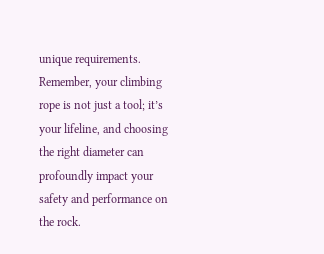unique requirements. Remember, your climbing rope is not just a tool; it’s your lifeline, and choosing the right diameter can profoundly impact your safety and performance on the rock.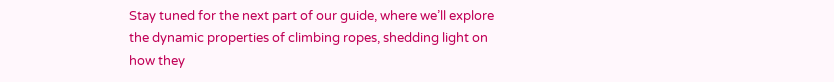Stay tuned for the next part of our guide, where we’ll explore the dynamic properties of climbing ropes, shedding light on how they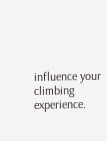influence your climbing experience.